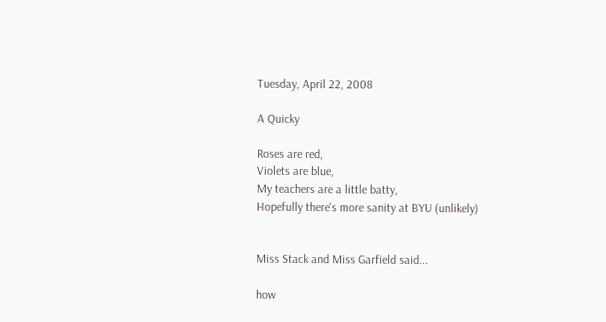Tuesday, April 22, 2008

A Quicky

Roses are red,
Violets are blue,
My teachers are a little batty,
Hopefully there's more sanity at BYU (unlikely)


Miss Stack and Miss Garfield said...

how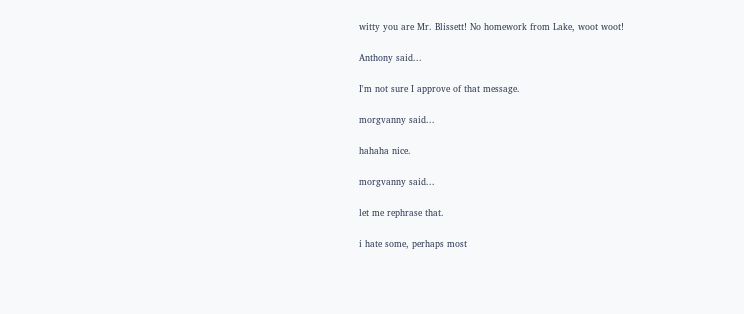witty you are Mr. Blissett! No homework from Lake, woot woot!

Anthony said...

I'm not sure I approve of that message.

morgvanny said...

hahaha nice.

morgvanny said...

let me rephrase that.

i hate some, perhaps most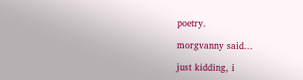poetry.

morgvanny said...

just kidding, i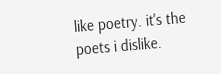like poetry. it's the poets i dislike.